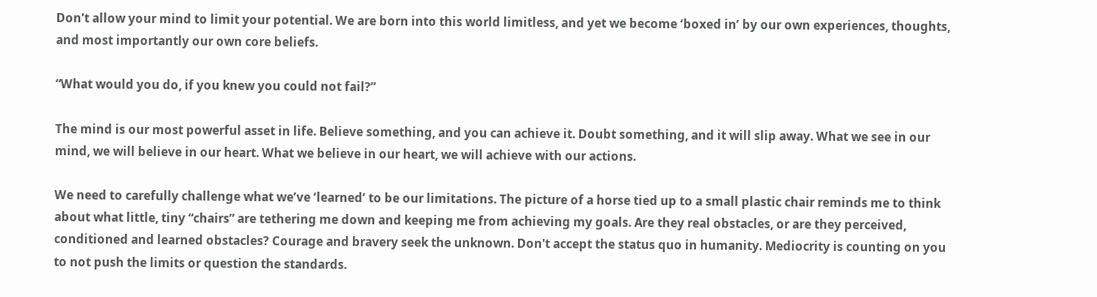Don't allow your mind to limit your potential. We are born into this world limitless, and yet we become ‘boxed in’ by our own experiences, thoughts, and most importantly our own core beliefs.

“What would you do, if you knew you could not fail?”

The mind is our most powerful asset in life. Believe something, and you can achieve it. Doubt something, and it will slip away. What we see in our mind, we will believe in our heart. What we believe in our heart, we will achieve with our actions.

We need to carefully challenge what we’ve ‘learned’ to be our limitations. The picture of a horse tied up to a small plastic chair reminds me to think about what little, tiny “chairs” are tethering me down and keeping me from achieving my goals. Are they real obstacles, or are they perceived, conditioned and learned obstacles? Courage and bravery seek the unknown. Don't accept the status quo in humanity. Mediocrity is counting on you to not push the limits or question the standards.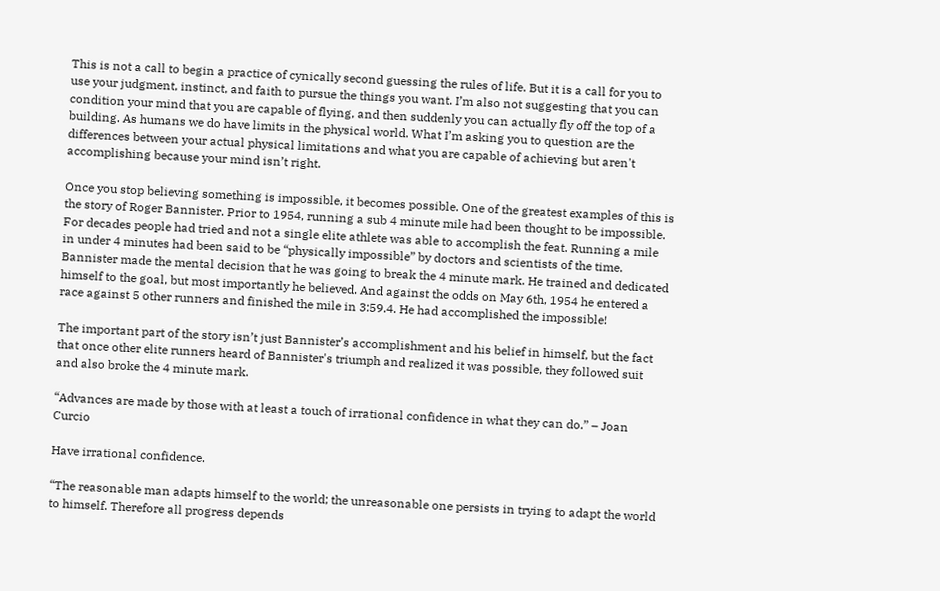This is not a call to begin a practice of cynically second guessing the rules of life. But it is a call for you to use your judgment, instinct, and faith to pursue the things you want. I’m also not suggesting that you can condition your mind that you are capable of flying, and then suddenly you can actually fly off the top of a building. As humans we do have limits in the physical world. What I’m asking you to question are the differences between your actual physical limitations and what you are capable of achieving but aren't accomplishing because your mind isn’t right.

Once you stop believing something is impossible, it becomes possible. One of the greatest examples of this is the story of Roger Bannister. Prior to 1954, running a sub 4 minute mile had been thought to be impossible. For decades people had tried and not a single elite athlete was able to accomplish the feat. Running a mile in under 4 minutes had been said to be “physically impossible” by doctors and scientists of the time. Bannister made the mental decision that he was going to break the 4 minute mark. He trained and dedicated himself to the goal, but most importantly he believed. And against the odds on May 6th, 1954 he entered a race against 5 other runners and finished the mile in 3:59.4. He had accomplished the impossible!

The important part of the story isn’t just Bannister’s accomplishment and his belief in himself, but the fact that once other elite runners heard of Bannister's triumph and realized it was possible, they followed suit and also broke the 4 minute mark.

“Advances are made by those with at least a touch of irrational confidence in what they can do.” – Joan Curcio

Have irrational confidence.

“The reasonable man adapts himself to the world; the unreasonable one persists in trying to adapt the world to himself. Therefore all progress depends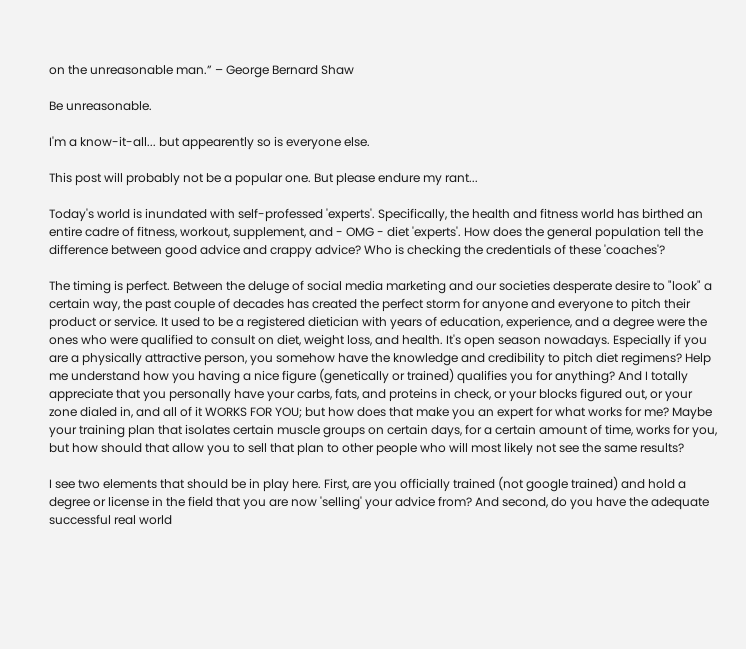on the unreasonable man.” – George Bernard Shaw

Be unreasonable.

I'm a know-it-all... but appearently so is everyone else.

This post will probably not be a popular one. But please endure my rant...

Today's world is inundated with self-professed 'experts'. Specifically, the health and fitness world has birthed an entire cadre of fitness, workout, supplement, and - OMG - diet 'experts'. How does the general population tell the difference between good advice and crappy advice? Who is checking the credentials of these 'coaches'?

The timing is perfect. Between the deluge of social media marketing and our societies desperate desire to "look" a certain way, the past couple of decades has created the perfect storm for anyone and everyone to pitch their product or service. It used to be a registered dietician with years of education, experience, and a degree were the ones who were qualified to consult on diet, weight loss, and health. It's open season nowadays. Especially if you are a physically attractive person, you somehow have the knowledge and credibility to pitch diet regimens? Help me understand how you having a nice figure (genetically or trained) qualifies you for anything? And I totally appreciate that you personally have your carbs, fats, and proteins in check, or your blocks figured out, or your zone dialed in, and all of it WORKS FOR YOU; but how does that make you an expert for what works for me? Maybe your training plan that isolates certain muscle groups on certain days, for a certain amount of time, works for you, but how should that allow you to sell that plan to other people who will most likely not see the same results?

I see two elements that should be in play here. First, are you officially trained (not google trained) and hold a degree or license in the field that you are now 'selling' your advice from? And second, do you have the adequate successful real world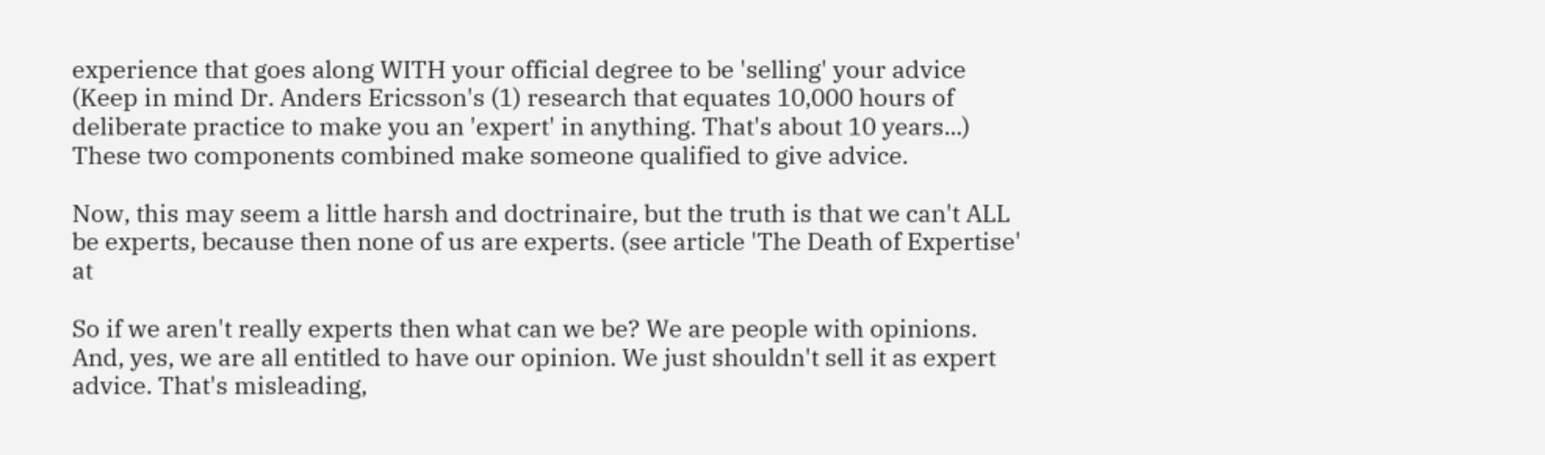experience that goes along WITH your official degree to be 'selling' your advice (Keep in mind Dr. Anders Ericsson's (1) research that equates 10,000 hours of deliberate practice to make you an 'expert' in anything. That's about 10 years...) These two components combined make someone qualified to give advice.

Now, this may seem a little harsh and doctrinaire, but the truth is that we can't ALL be experts, because then none of us are experts. (see article 'The Death of Expertise' at

So if we aren't really experts then what can we be? We are people with opinions. And, yes, we are all entitled to have our opinion. We just shouldn't sell it as expert advice. That's misleading,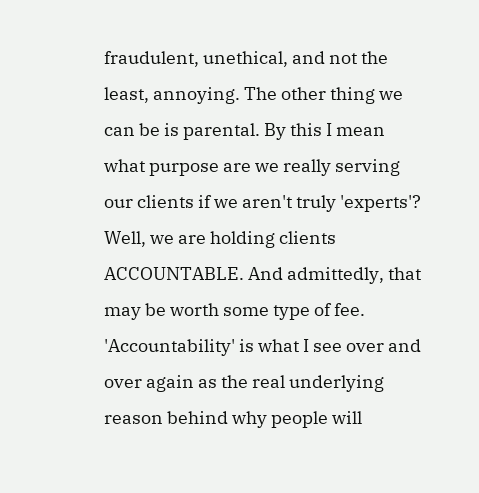fraudulent, unethical, and not the least, annoying. The other thing we can be is parental. By this I mean what purpose are we really serving our clients if we aren't truly 'experts'? Well, we are holding clients ACCOUNTABLE. And admittedly, that may be worth some type of fee. 'Accountability' is what I see over and over again as the real underlying reason behind why people will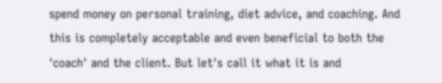spend money on personal training, diet advice, and coaching. And this is completely acceptable and even beneficial to both the 'coach' and the client. But let's call it what it is and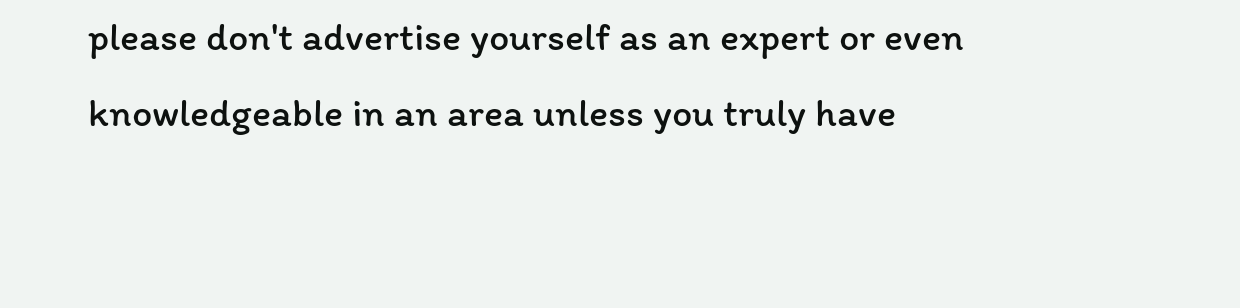please don't advertise yourself as an expert or even knowledgeable in an area unless you truly have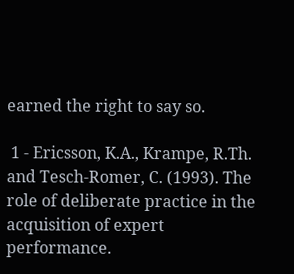earned the right to say so.

 1 - Ericsson, K.A., Krampe, R.Th. and Tesch-Romer, C. (1993). The role of deliberate practice in the acquisition of expert performance.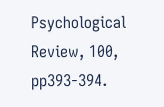Psychological Review, 100, pp393-394.